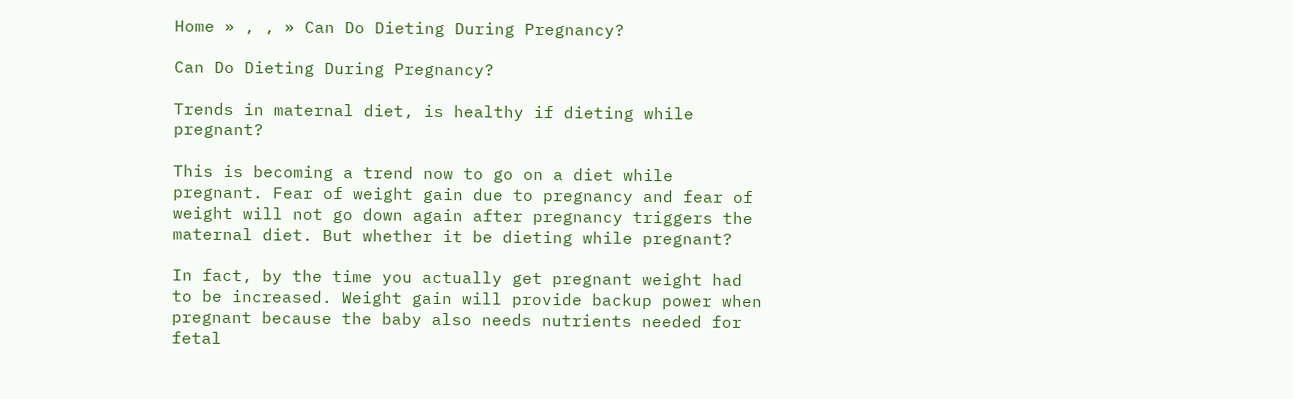Home » , , » Can Do Dieting During Pregnancy?

Can Do Dieting During Pregnancy?

Trends in maternal diet, is healthy if dieting while pregnant?

This is becoming a trend now to go on a diet while pregnant. Fear of weight gain due to pregnancy and fear of weight will not go down again after pregnancy triggers the maternal diet. But whether it be dieting while pregnant?

In fact, by the time you actually get pregnant weight had to be increased. Weight gain will provide backup power when pregnant because the baby also needs nutrients needed for fetal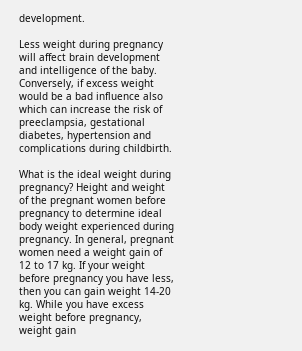development.

Less weight during pregnancy will affect brain development and intelligence of the baby. Conversely, if excess weight would be a bad influence also which can increase the risk of preeclampsia, gestational diabetes, hypertension and complications during childbirth.

What is the ideal weight during pregnancy? Height and weight of the pregnant women before pregnancy to determine ideal body weight experienced during pregnancy. In general, pregnant women need a weight gain of 12 to 17 kg. If your weight before pregnancy you have less, then you can gain weight 14-20 kg. While you have excess weight before pregnancy, weight gain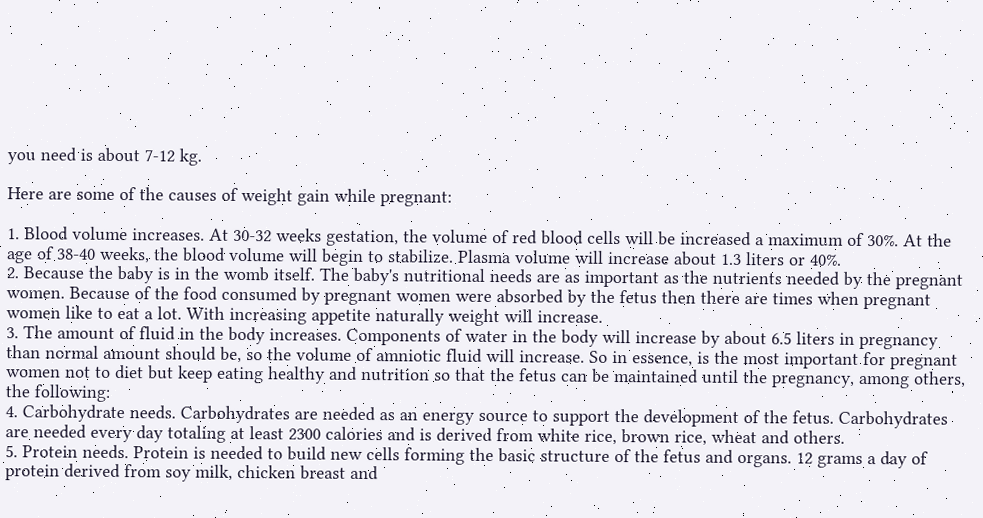you need is about 7-12 kg.

Here are some of the causes of weight gain while pregnant:

1. Blood volume increases. At 30-32 weeks gestation, the volume of red blood cells will be increased a maximum of 30%. At the age of 38-40 weeks, the blood volume will begin to stabilize. Plasma volume will increase about 1.3 liters or 40%.
2. Because the baby is in the womb itself. The baby's nutritional needs are as important as the nutrients needed by the pregnant women. Because of the food consumed by pregnant women were absorbed by the fetus then there are times when pregnant women like to eat a lot. With increasing appetite naturally weight will increase.
3. The amount of fluid in the body increases. Components of water in the body will increase by about 6.5 liters in pregnancy than normal amount should be, so the volume of amniotic fluid will increase. So in essence, is the most important for pregnant women not to diet but keep eating healthy and nutrition so that the fetus can be maintained until the pregnancy, among others, the following:
4. Carbohydrate needs. Carbohydrates are needed as an energy source to support the development of the fetus. Carbohydrates are needed every day totaling at least 2300 calories and is derived from white rice, brown rice, wheat and others.
5. Protein needs. Protein is needed to build new cells forming the basic structure of the fetus and organs. 12 grams a day of protein derived from soy milk, chicken breast and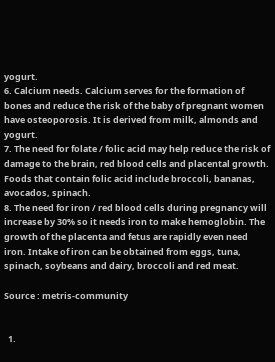yogurt.
6. Calcium needs. Calcium serves for the formation of bones and reduce the risk of the baby of pregnant women have osteoporosis. It is derived from milk, almonds and yogurt.
7. The need for folate / folic acid may help reduce the risk of damage to the brain, red blood cells and placental growth. Foods that contain folic acid include broccoli, bananas, avocados, spinach.
8. The need for iron / red blood cells during pregnancy will increase by 30% so it needs iron to make hemoglobin. The growth of the placenta and fetus are rapidly even need iron. Intake of iron can be obtained from eggs, tuna, spinach, soybeans and dairy, broccoli and red meat.

Source : metris-community


  1.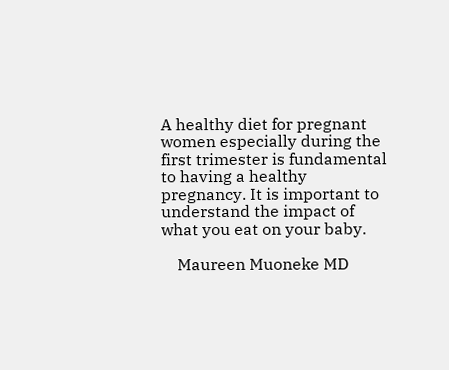A healthy diet for pregnant women especially during the first trimester is fundamental to having a healthy pregnancy. It is important to understand the impact of what you eat on your baby.

    Maureen Muoneke MD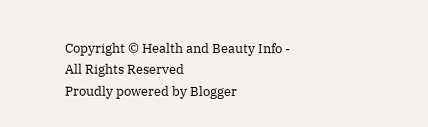Copyright © Health and Beauty Info - All Rights Reserved
Proudly powered by Blogger